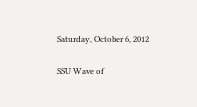Saturday, October 6, 2012

SSU Wave of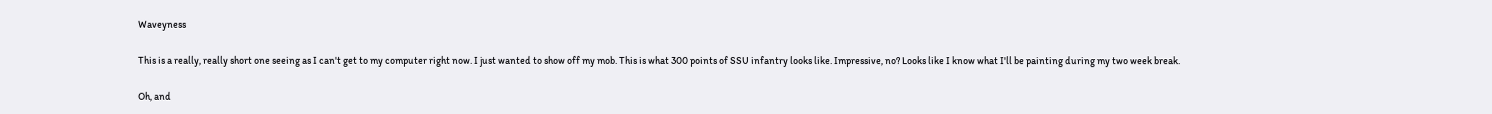Waveyness

This is a really, really short one seeing as I can't get to my computer right now. I just wanted to show off my mob. This is what 300 points of SSU infantry looks like. Impressive, no? Looks like I know what I'll be painting during my two week break.

Oh, and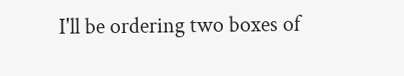I'll be ordering two boxes of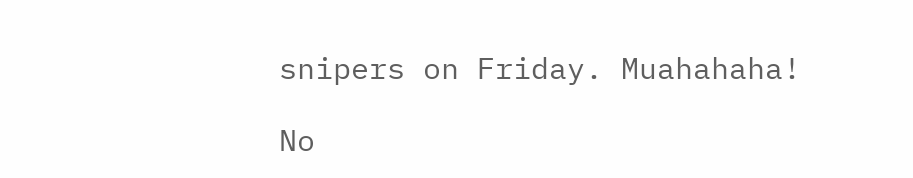snipers on Friday. Muahahaha!

No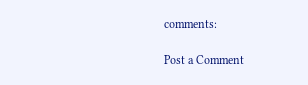comments:

Post a Comment